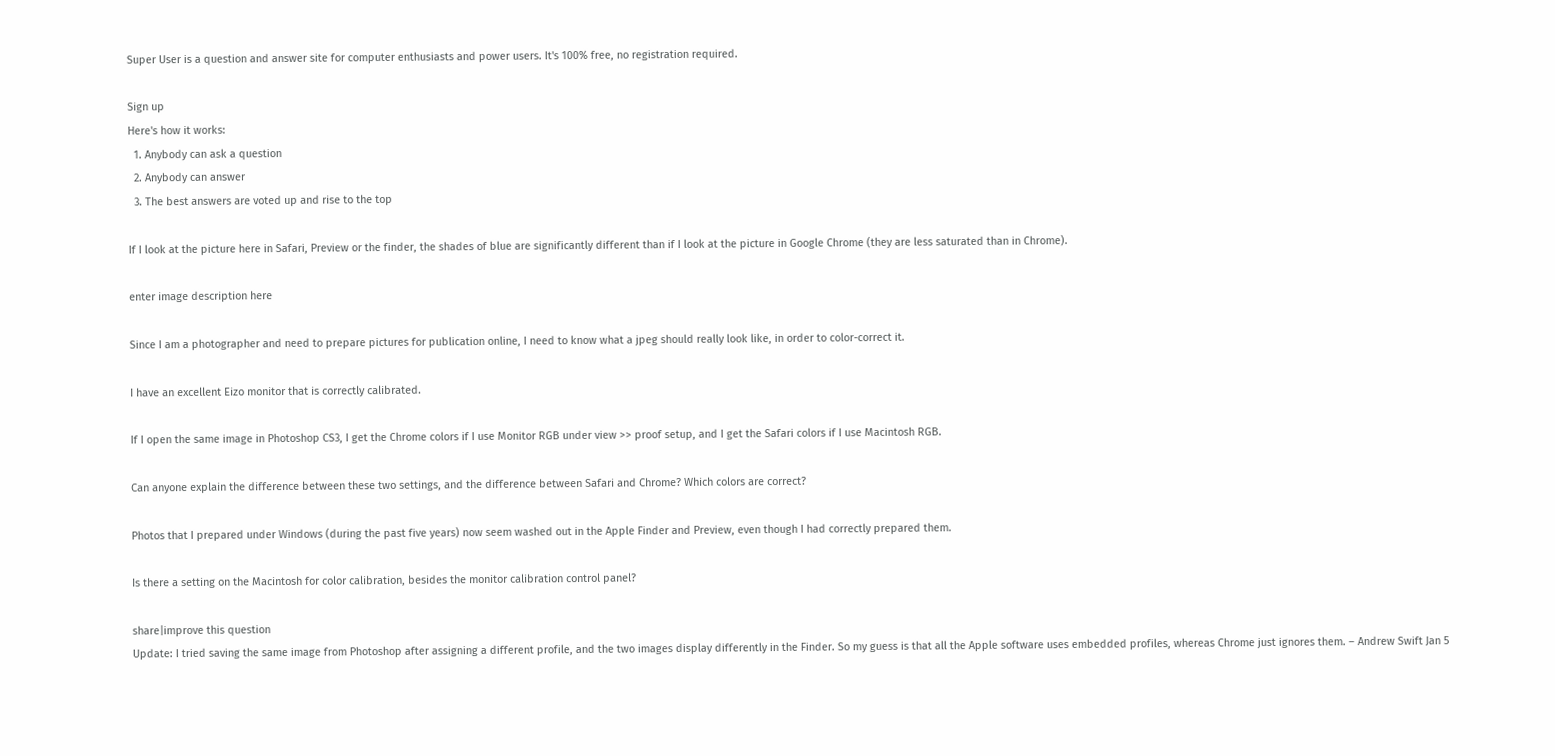Super User is a question and answer site for computer enthusiasts and power users. It's 100% free, no registration required.

Sign up
Here's how it works:
  1. Anybody can ask a question
  2. Anybody can answer
  3. The best answers are voted up and rise to the top

If I look at the picture here in Safari, Preview or the finder, the shades of blue are significantly different than if I look at the picture in Google Chrome (they are less saturated than in Chrome).

enter image description here

Since I am a photographer and need to prepare pictures for publication online, I need to know what a jpeg should really look like, in order to color-correct it.

I have an excellent Eizo monitor that is correctly calibrated.

If I open the same image in Photoshop CS3, I get the Chrome colors if I use Monitor RGB under view >> proof setup, and I get the Safari colors if I use Macintosh RGB.

Can anyone explain the difference between these two settings, and the difference between Safari and Chrome? Which colors are correct?

Photos that I prepared under Windows (during the past five years) now seem washed out in the Apple Finder and Preview, even though I had correctly prepared them.

Is there a setting on the Macintosh for color calibration, besides the monitor calibration control panel?

share|improve this question
Update: I tried saving the same image from Photoshop after assigning a different profile, and the two images display differently in the Finder. So my guess is that all the Apple software uses embedded profiles, whereas Chrome just ignores them. – Andrew Swift Jan 5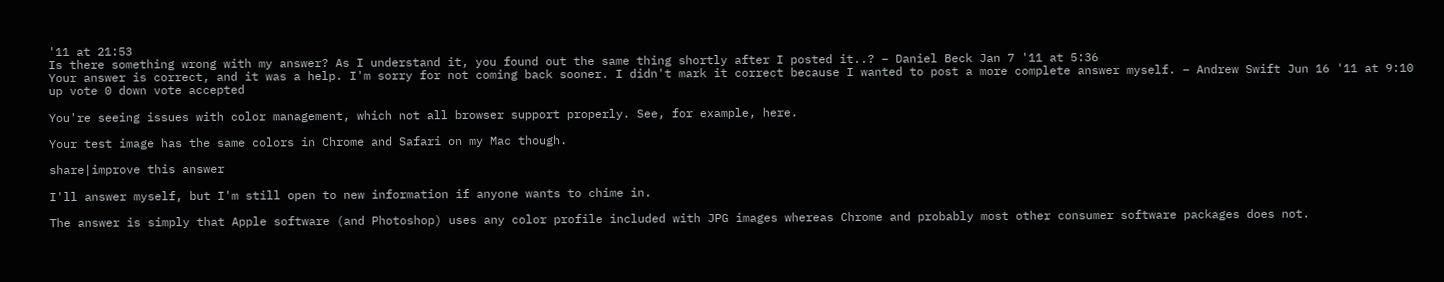'11 at 21:53
Is there something wrong with my answer? As I understand it, you found out the same thing shortly after I posted it..? – Daniel Beck Jan 7 '11 at 5:36
Your answer is correct, and it was a help. I'm sorry for not coming back sooner. I didn't mark it correct because I wanted to post a more complete answer myself. – Andrew Swift Jun 16 '11 at 9:10
up vote 0 down vote accepted

You're seeing issues with color management, which not all browser support properly. See, for example, here.

Your test image has the same colors in Chrome and Safari on my Mac though.

share|improve this answer

I'll answer myself, but I'm still open to new information if anyone wants to chime in.

The answer is simply that Apple software (and Photoshop) uses any color profile included with JPG images whereas Chrome and probably most other consumer software packages does not.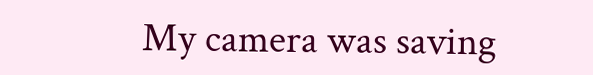My camera was saving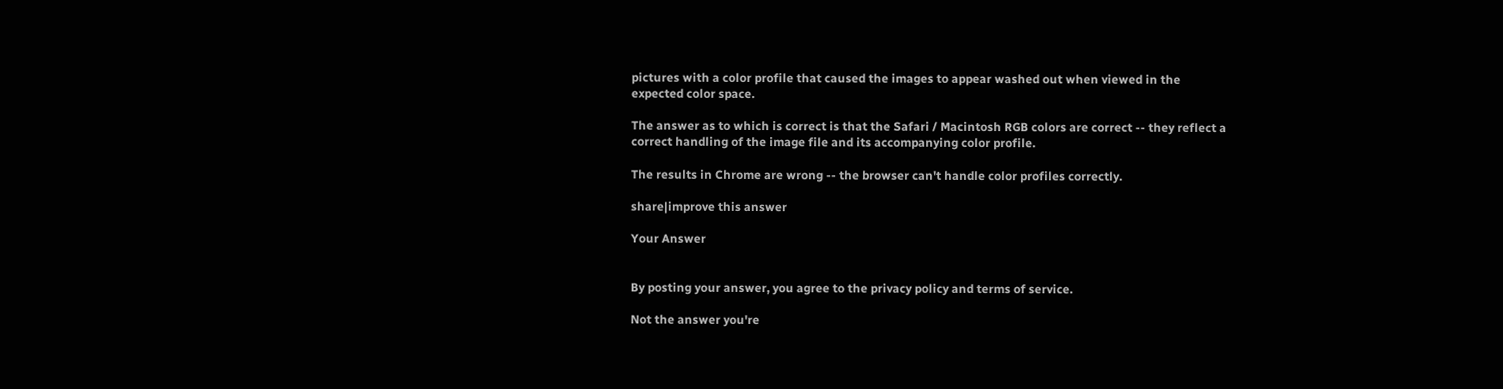pictures with a color profile that caused the images to appear washed out when viewed in the expected color space.

The answer as to which is correct is that the Safari / Macintosh RGB colors are correct -- they reflect a correct handling of the image file and its accompanying color profile.

The results in Chrome are wrong -- the browser can't handle color profiles correctly.

share|improve this answer

Your Answer


By posting your answer, you agree to the privacy policy and terms of service.

Not the answer you're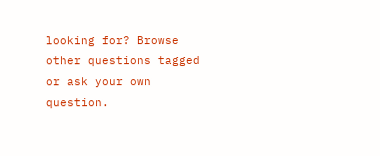looking for? Browse other questions tagged or ask your own question.